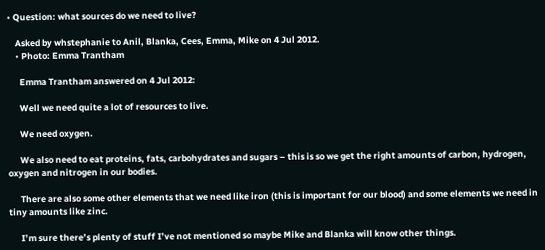• Question: what sources do we need to live?

    Asked by whstephanie to Anil, Blanka, Cees, Emma, Mike on 4 Jul 2012.
    • Photo: Emma Trantham

      Emma Trantham answered on 4 Jul 2012:

      Well we need quite a lot of resources to live.

      We need oxygen.

      We also need to eat proteins, fats, carbohydrates and sugars – this is so we get the right amounts of carbon, hydrogen, oxygen and nitrogen in our bodies.

      There are also some other elements that we need like iron (this is important for our blood) and some elements we need in tiny amounts like zinc.

      I’m sure there’s plenty of stuff I’ve not mentioned so maybe Mike and Blanka will know other things.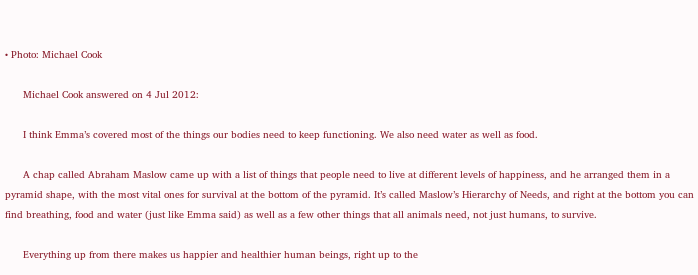• Photo: Michael Cook

      Michael Cook answered on 4 Jul 2012:

      I think Emma’s covered most of the things our bodies need to keep functioning. We also need water as well as food.

      A chap called Abraham Maslow came up with a list of things that people need to live at different levels of happiness, and he arranged them in a pyramid shape, with the most vital ones for survival at the bottom of the pyramid. It’s called Maslow’s Hierarchy of Needs, and right at the bottom you can find breathing, food and water (just like Emma said) as well as a few other things that all animals need, not just humans, to survive.

      Everything up from there makes us happier and healthier human beings, right up to the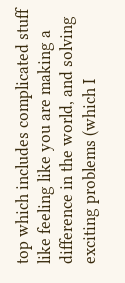top which includes complicated stuff like feeling like you are making a difference in the world, and solving exciting problems (which I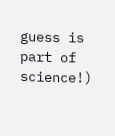guess is part of science!)